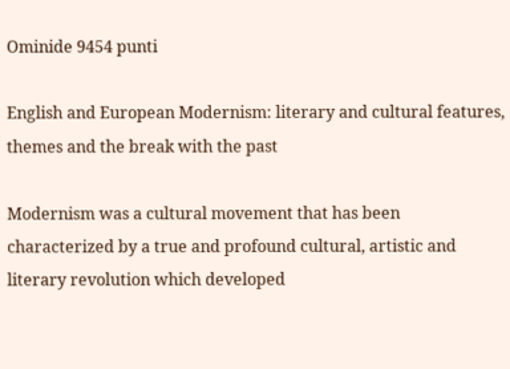Ominide 9454 punti

English and European Modernism: literary and cultural features, themes and the break with the past

Modernism was a cultural movement that has been characterized by a true and profound cultural, artistic and literary revolution which developed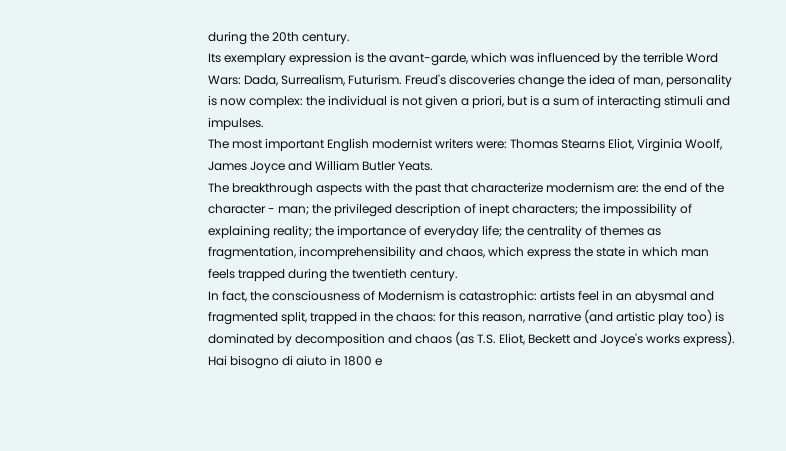during the 20th century.
Its exemplary expression is the avant-garde, which was influenced by the terrible Word Wars: Dada, Surrealism, Futurism. Freud's discoveries change the idea of man, personality is now complex: the individual is not given a priori, but is a sum of interacting stimuli and impulses.
The most important English modernist writers were: Thomas Stearns Eliot, Virginia Woolf, James Joyce and William Butler Yeats.
The breakthrough aspects with the past that characterize modernism are: the end of the character - man; the privileged description of inept characters; the impossibility of explaining reality; the importance of everyday life; the centrality of themes as fragmentation, incomprehensibility and chaos, which express the state in which man feels trapped during the twentieth century.
In fact, the consciousness of Modernism is catastrophic: artists feel in an abysmal and fragmented split, trapped in the chaos: for this reason, narrative (and artistic play too) is dominated by decomposition and chaos (as T.S. Eliot, Beckett and Joyce's works express).
Hai bisogno di aiuto in 1800 e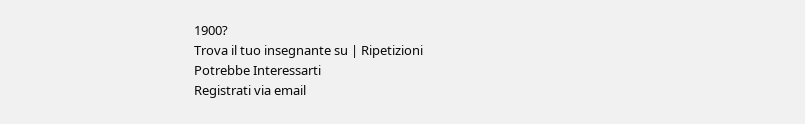1900?
Trova il tuo insegnante su | Ripetizioni
Potrebbe Interessarti
Registrati via email